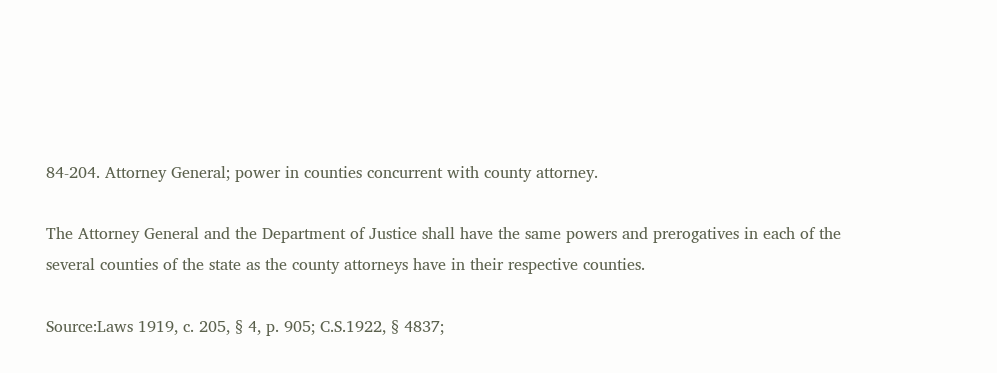84-204. Attorney General; power in counties concurrent with county attorney.

The Attorney General and the Department of Justice shall have the same powers and prerogatives in each of the several counties of the state as the county attorneys have in their respective counties.

Source:Laws 1919, c. 205, § 4, p. 905; C.S.1922, § 4837;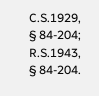C.S.1929, § 84-204; R.S.1943, § 84-204.